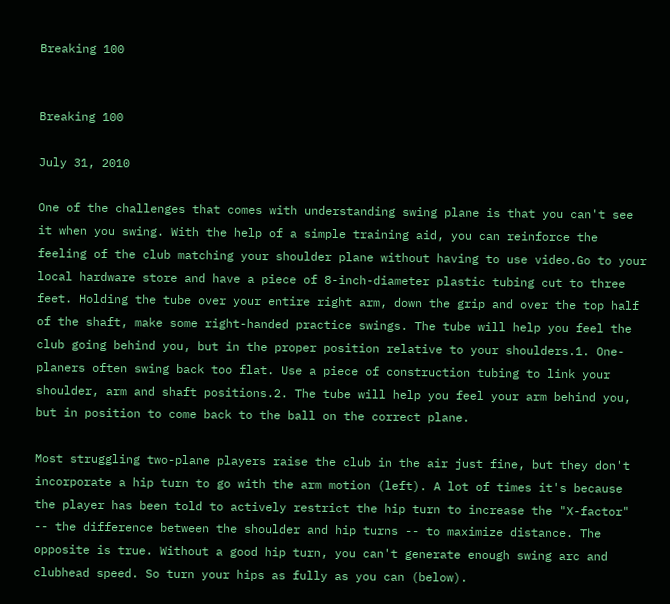Breaking 100


Breaking 100

July 31, 2010

One of the challenges that comes with understanding swing plane is that you can't see it when you swing. With the help of a simple training aid, you can reinforce the feeling of the club matching your shoulder plane without having to use video.Go to your local hardware store and have a piece of 8-inch-diameter plastic tubing cut to three feet. Holding the tube over your entire right arm, down the grip and over the top half of the shaft, make some right-handed practice swings. The tube will help you feel the club going behind you, but in the proper position relative to your shoulders.1. One-planers often swing back too flat. Use a piece of construction tubing to link your shoulder, arm and shaft positions.2. The tube will help you feel your arm behind you, but in position to come back to the ball on the correct plane.

Most struggling two-plane players raise the club in the air just fine, but they don't incorporate a hip turn to go with the arm motion (left). A lot of times it's because the player has been told to actively restrict the hip turn to increase the "X-factor" -- the difference between the shoulder and hip turns -- to maximize distance. The opposite is true. Without a good hip turn, you can't generate enough swing arc and clubhead speed. So turn your hips as fully as you can (below).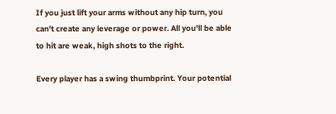If you just lift your arms without any hip turn, you can't create any leverage or power. All you'll be able to hit are weak, high shots to the right.

Every player has a swing thumbprint. Your potential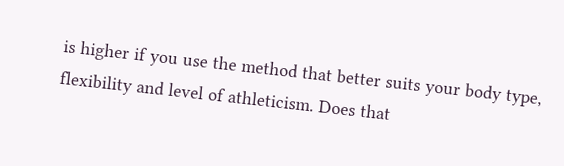is higher if you use the method that better suits your body type, flexibility and level of athleticism. Does that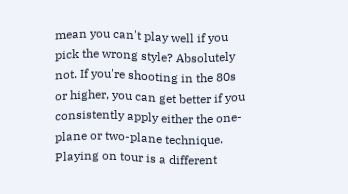mean you can't play well if you pick the wrong style? Absolutely not. If you're shooting in the 80s or higher, you can get better if you consistently apply either the one-plane or two-plane technique. Playing on tour is a different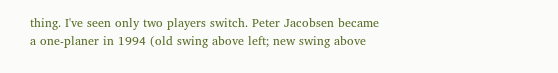thing. I've seen only two players switch. Peter Jacobsen became a one-planer in 1994 (old swing above left; new swing above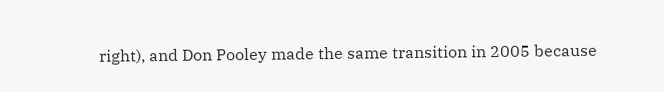right), and Don Pooley made the same transition in 2005 because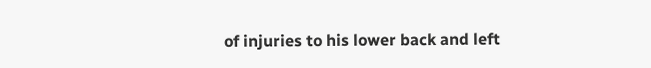of injuries to his lower back and left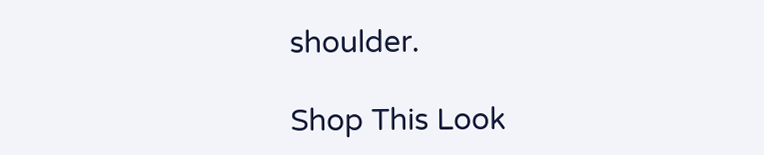shoulder.

Shop This Look